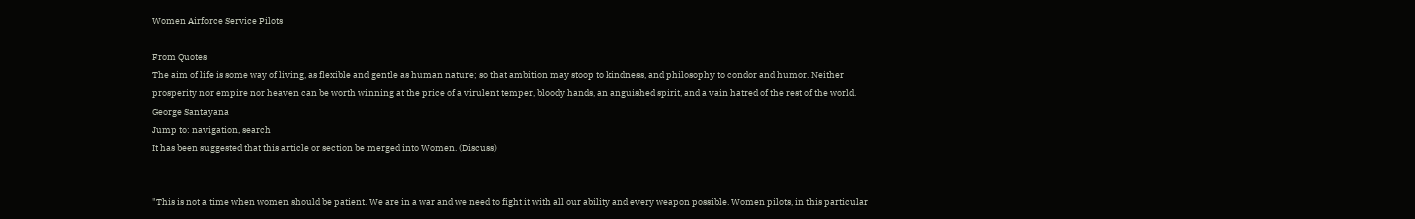Women Airforce Service Pilots

From Quotes
The aim of life is some way of living, as flexible and gentle as human nature; so that ambition may stoop to kindness, and philosophy to condor and humor. Neither prosperity nor empire nor heaven can be worth winning at the price of a virulent temper, bloody hands, an anguished spirit, and a vain hatred of the rest of the world.
George Santayana
Jump to: navigation, search
It has been suggested that this article or section be merged into Women. (Discuss)


"This is not a time when women should be patient. We are in a war and we need to fight it with all our ability and every weapon possible. Women pilots, in this particular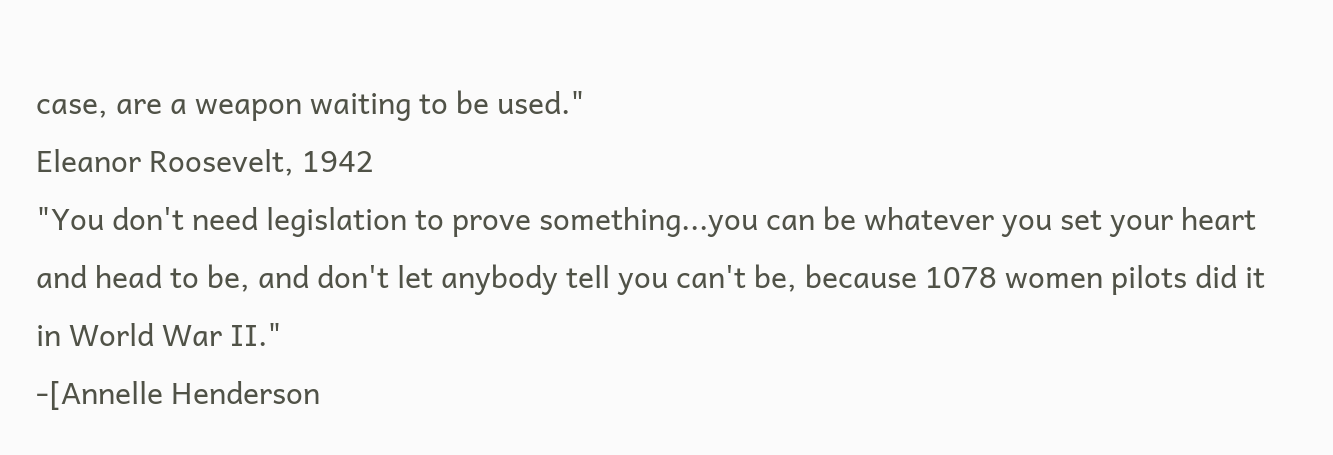case, are a weapon waiting to be used."
Eleanor Roosevelt, 1942
"You don't need legislation to prove something...you can be whatever you set your heart and head to be, and don't let anybody tell you can't be, because 1078 women pilots did it in World War II."
-[Annelle Henderson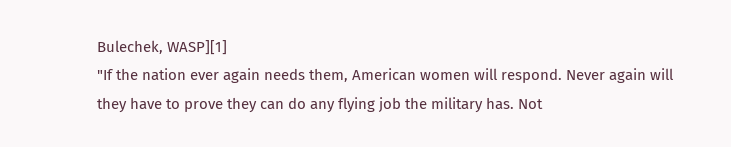Bulechek, WASP][1]
"If the nation ever again needs them, American women will respond. Never again will they have to prove they can do any flying job the military has. Not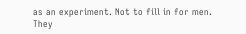as an experiment. Not to fill in for men. They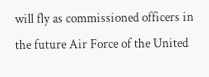will fly as commissioned officers in the future Air Force of the United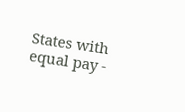States with equal pay -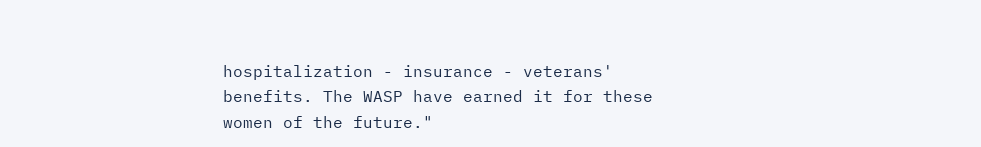hospitalization - insurance - veterans' benefits. The WASP have earned it for these women of the future."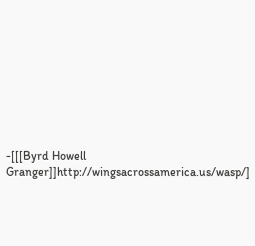-[[[Byrd Howell Granger]]http://wingsacrossamerica.us/wasp/]